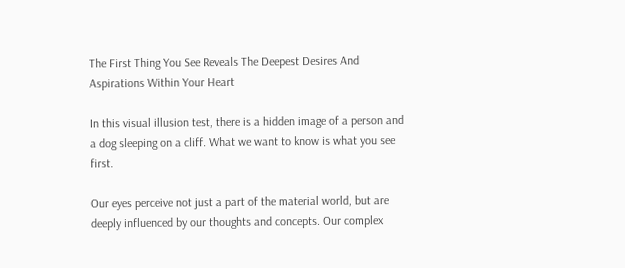The First Thing You See Reveals The Deepest Desires And Aspirations Within Your Heart

In this visual illusion test, there is a hidden image of a person and a dog sleeping on a cliff. What we want to know is what you see first.

Our eyes perceive not just a part of the material world, but are deeply influenced by our thoughts and concepts. Our complex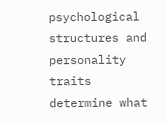psychological structures and personality traits determine what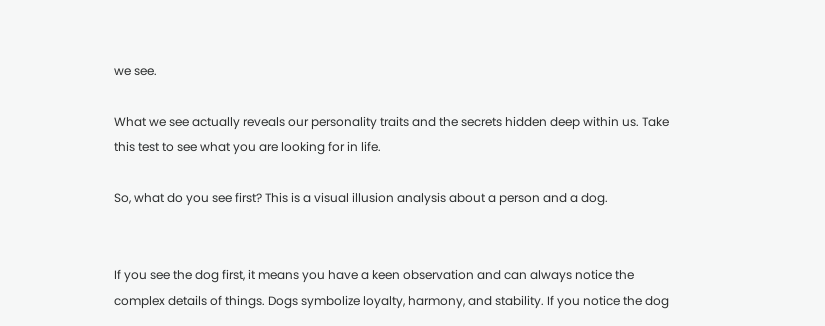we see.

What we see actually reveals our personality traits and the secrets hidden deep within us. Take this test to see what you are looking for in life.

So, what do you see first? This is a visual illusion analysis about a person and a dog.


If you see the dog first, it means you have a keen observation and can always notice the complex details of things. Dogs symbolize loyalty, harmony, and stability. If you notice the dog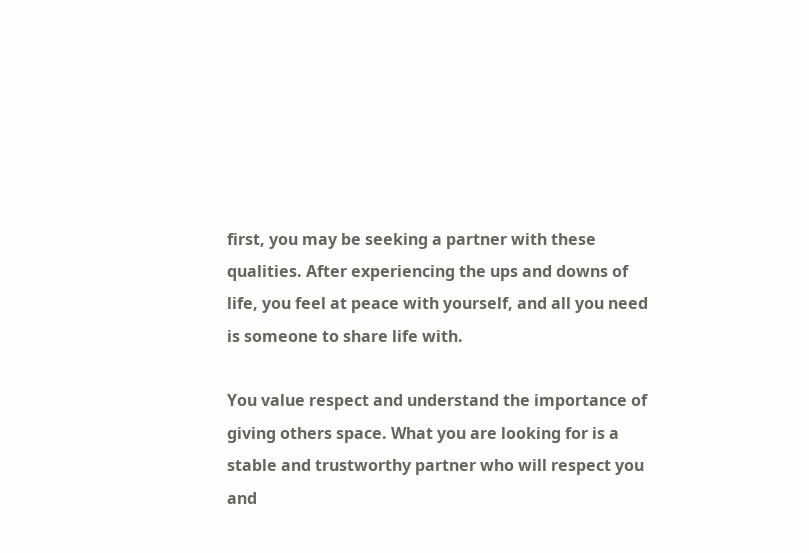first, you may be seeking a partner with these qualities. After experiencing the ups and downs of life, you feel at peace with yourself, and all you need is someone to share life with.

You value respect and understand the importance of giving others space. What you are looking for is a stable and trustworthy partner who will respect you and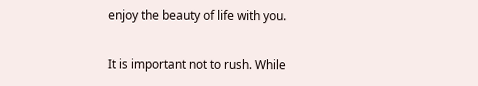enjoy the beauty of life with you.

It is important not to rush. While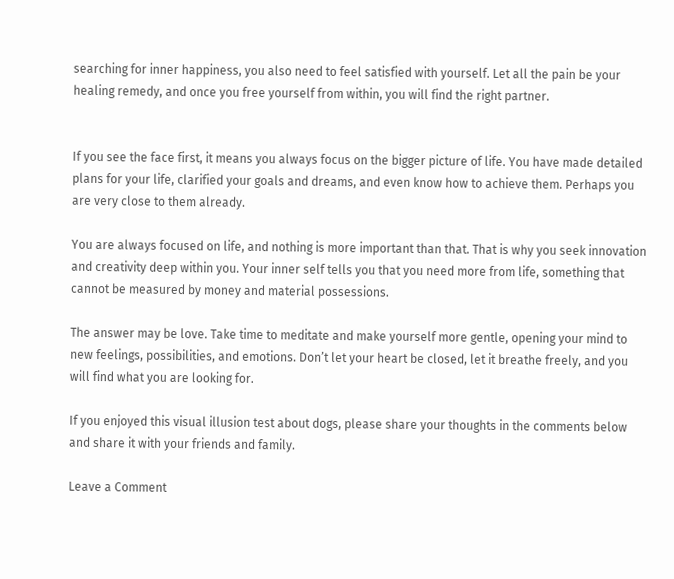searching for inner happiness, you also need to feel satisfied with yourself. Let all the pain be your healing remedy, and once you free yourself from within, you will find the right partner.


If you see the face first, it means you always focus on the bigger picture of life. You have made detailed plans for your life, clarified your goals and dreams, and even know how to achieve them. Perhaps you are very close to them already.

You are always focused on life, and nothing is more important than that. That is why you seek innovation and creativity deep within you. Your inner self tells you that you need more from life, something that cannot be measured by money and material possessions.

The answer may be love. Take time to meditate and make yourself more gentle, opening your mind to new feelings, possibilities, and emotions. Don’t let your heart be closed, let it breathe freely, and you will find what you are looking for.

If you enjoyed this visual illusion test about dogs, please share your thoughts in the comments below and share it with your friends and family.

Leave a Comment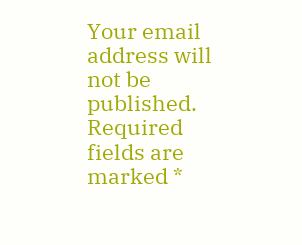Your email address will not be published. Required fields are marked *